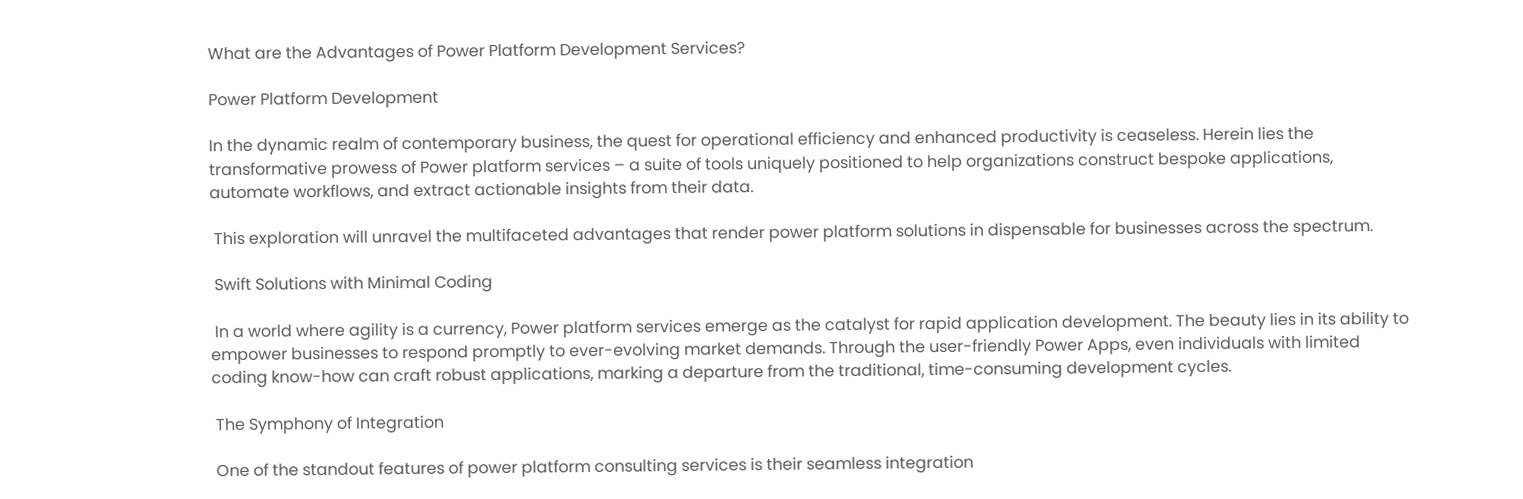What are the Advantages of Power Platform Development Services?

Power Platform Development

In the dynamic realm of contemporary business, the quest for operational efficiency and enhanced productivity is ceaseless. Herein lies the transformative prowess of Power platform services – a suite of tools uniquely positioned to help organizations construct bespoke applications, automate workflows, and extract actionable insights from their data.

 This exploration will unravel the multifaceted advantages that render power platform solutions in dispensable for businesses across the spectrum.

 Swift Solutions with Minimal Coding

 In a world where agility is a currency, Power platform services emerge as the catalyst for rapid application development. The beauty lies in its ability to empower businesses to respond promptly to ever-evolving market demands. Through the user-friendly Power Apps, even individuals with limited coding know-how can craft robust applications, marking a departure from the traditional, time-consuming development cycles.

 The Symphony of Integration

 One of the standout features of power platform consulting services is their seamless integration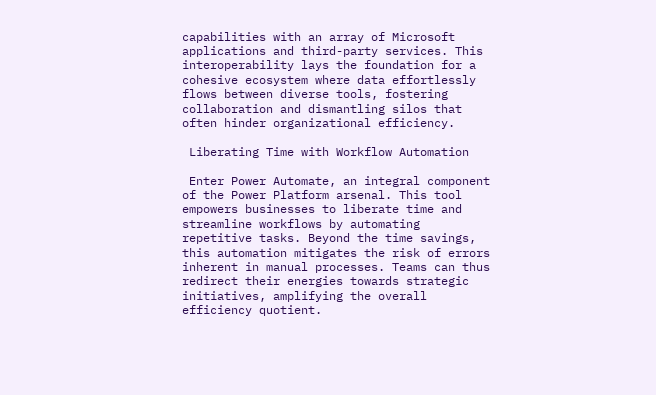capabilities with an array of Microsoft applications and third-party services. This interoperability lays the foundation for a cohesive ecosystem where data effortlessly flows between diverse tools, fostering collaboration and dismantling silos that often hinder organizational efficiency.

 Liberating Time with Workflow Automation

 Enter Power Automate, an integral component of the Power Platform arsenal. This tool empowers businesses to liberate time and streamline workflows by automating repetitive tasks. Beyond the time savings, this automation mitigates the risk of errors inherent in manual processes. Teams can thus redirect their energies towards strategic initiatives, amplifying the overall efficiency quotient.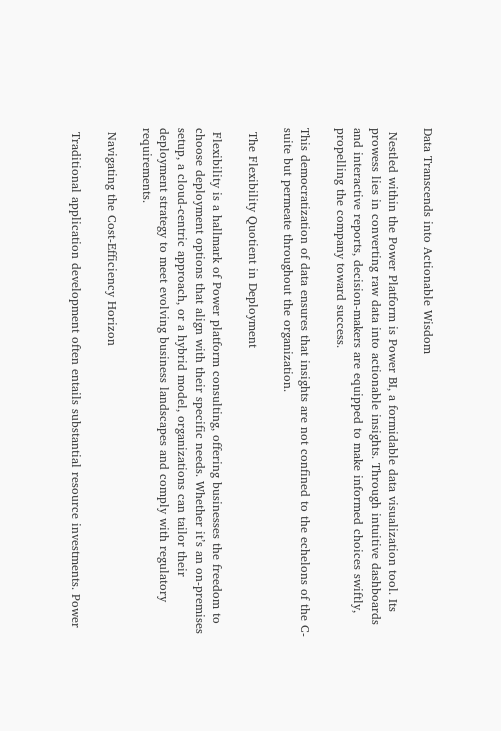Data Transcends into Actionable Wisdom

 Nestled within the Power Platform is Power BI, a formidable data visualization tool. Its prowess lies in converting raw data into actionable insights. Through intuitive dashboards and interactive reports, decision-makers are equipped to make informed choices swiftly, propelling the company toward success.

This democratization of data ensures that insights are not confined to the echelons of the C-suite but permeate throughout the organization.

 The Flexibility Quotient in Deployment

 Flexibility is a hallmark of Power platform consulting, offering businesses the freedom to choose deployment options that align with their specific needs. Whether it’s an on-premises setup, a cloud-centric approach, or a hybrid model, organizations can tailor their deployment strategy to meet evolving business landscapes and comply with regulatory requirements.

 Navigating the Cost-Efficiency Horizon

 Traditional application development often entails substantial resource investments. Power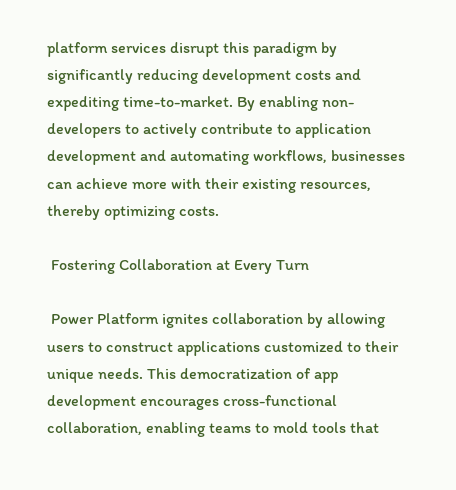platform services disrupt this paradigm by significantly reducing development costs and expediting time-to-market. By enabling non-developers to actively contribute to application development and automating workflows, businesses can achieve more with their existing resources, thereby optimizing costs.

 Fostering Collaboration at Every Turn

 Power Platform ignites collaboration by allowing users to construct applications customized to their unique needs. This democratization of app development encourages cross-functional collaboration, enabling teams to mold tools that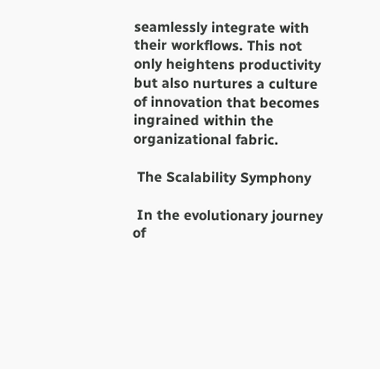seamlessly integrate with their workflows. This not only heightens productivity but also nurtures a culture of innovation that becomes ingrained within the organizational fabric.

 The Scalability Symphony

 In the evolutionary journey of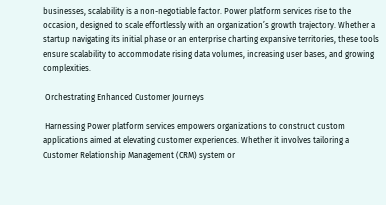businesses, scalability is a non-negotiable factor. Power platform services rise to the occasion, designed to scale effortlessly with an organization’s growth trajectory. Whether a startup navigating its initial phase or an enterprise charting expansive territories, these tools ensure scalability to accommodate rising data volumes, increasing user bases, and growing complexities.

 Orchestrating Enhanced Customer Journeys

 Harnessing Power platform services empowers organizations to construct custom applications aimed at elevating customer experiences. Whether it involves tailoring a Customer Relationship Management (CRM) system or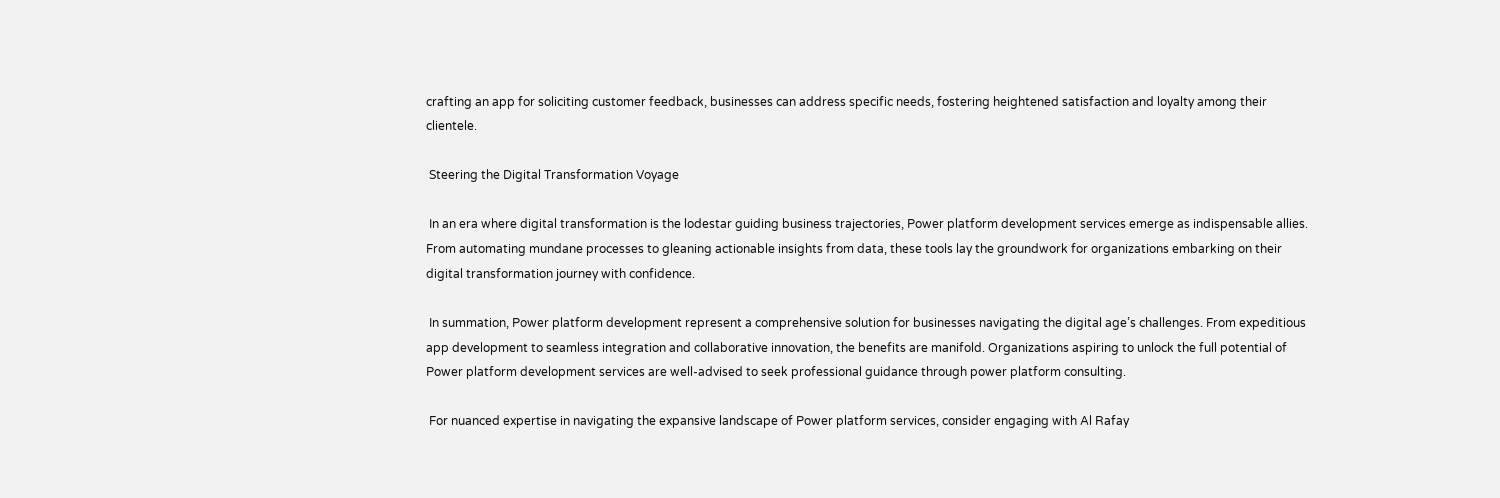crafting an app for soliciting customer feedback, businesses can address specific needs, fostering heightened satisfaction and loyalty among their clientele.

 Steering the Digital Transformation Voyage

 In an era where digital transformation is the lodestar guiding business trajectories, Power platform development services emerge as indispensable allies. From automating mundane processes to gleaning actionable insights from data, these tools lay the groundwork for organizations embarking on their digital transformation journey with confidence.

 In summation, Power platform development represent a comprehensive solution for businesses navigating the digital age’s challenges. From expeditious app development to seamless integration and collaborative innovation, the benefits are manifold. Organizations aspiring to unlock the full potential of Power platform development services are well-advised to seek professional guidance through power platform consulting.

 For nuanced expertise in navigating the expansive landscape of Power platform services, consider engaging with Al Rafay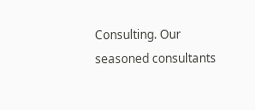Consulting. Our seasoned consultants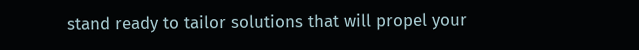stand ready to tailor solutions that will propel your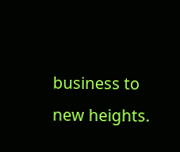business to new heights.